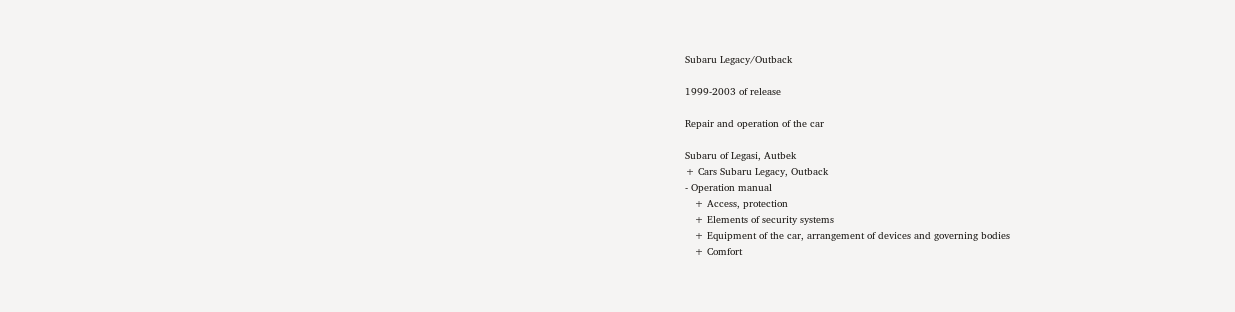Subaru Legacy/Outback

1999-2003 of release

Repair and operation of the car

Subaru of Legasi, Autbek
+ Cars Subaru Legacy, Outback
- Operation manual
   + Access, protection
   + Elements of security systems
   + Equipment of the car, arrangement of devices and governing bodies
   + Comfort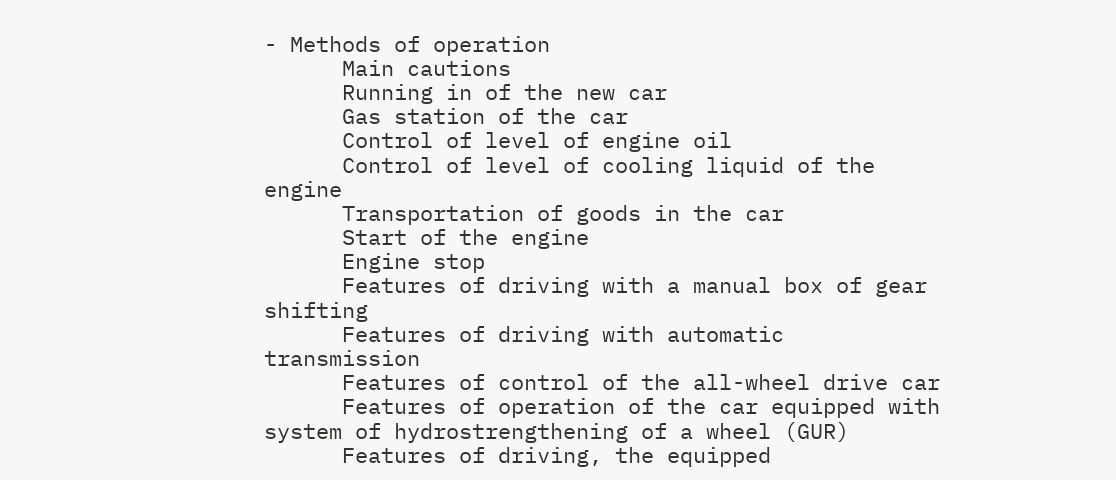- Methods of operation
      Main cautions
      Running in of the new car
      Gas station of the car
      Control of level of engine oil
      Control of level of cooling liquid of the engine
      Transportation of goods in the car
      Start of the engine
      Engine stop
      Features of driving with a manual box of gear shifting
      Features of driving with automatic transmission
      Features of control of the all-wheel drive car
      Features of operation of the car equipped with system of hydrostrengthening of a wheel (GUR)
      Features of driving, the equipped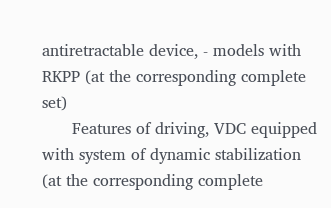antiretractable device, - models with RKPP (at the corresponding complete set)
      Features of driving, VDC equipped with system of dynamic stabilization (at the corresponding complete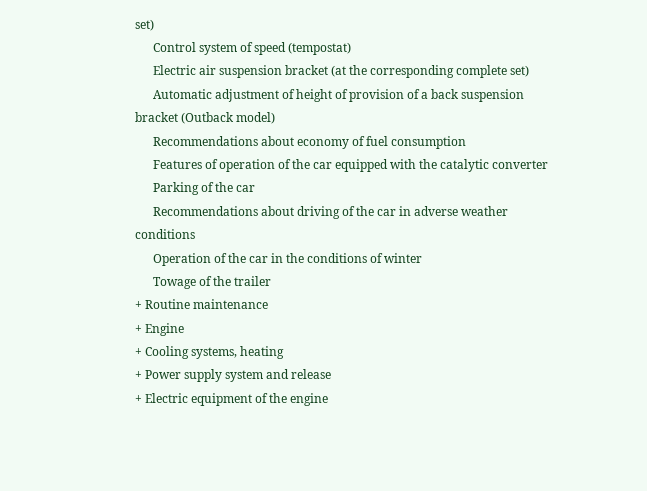set)
      Control system of speed (tempostat)
      Electric air suspension bracket (at the corresponding complete set)
      Automatic adjustment of height of provision of a back suspension bracket (Outback model)
      Recommendations about economy of fuel consumption
      Features of operation of the car equipped with the catalytic converter
      Parking of the car
      Recommendations about driving of the car in adverse weather conditions
      Operation of the car in the conditions of winter
      Towage of the trailer
+ Routine maintenance
+ Engine
+ Cooling systems, heating
+ Power supply system and release
+ Electric equipment of the engine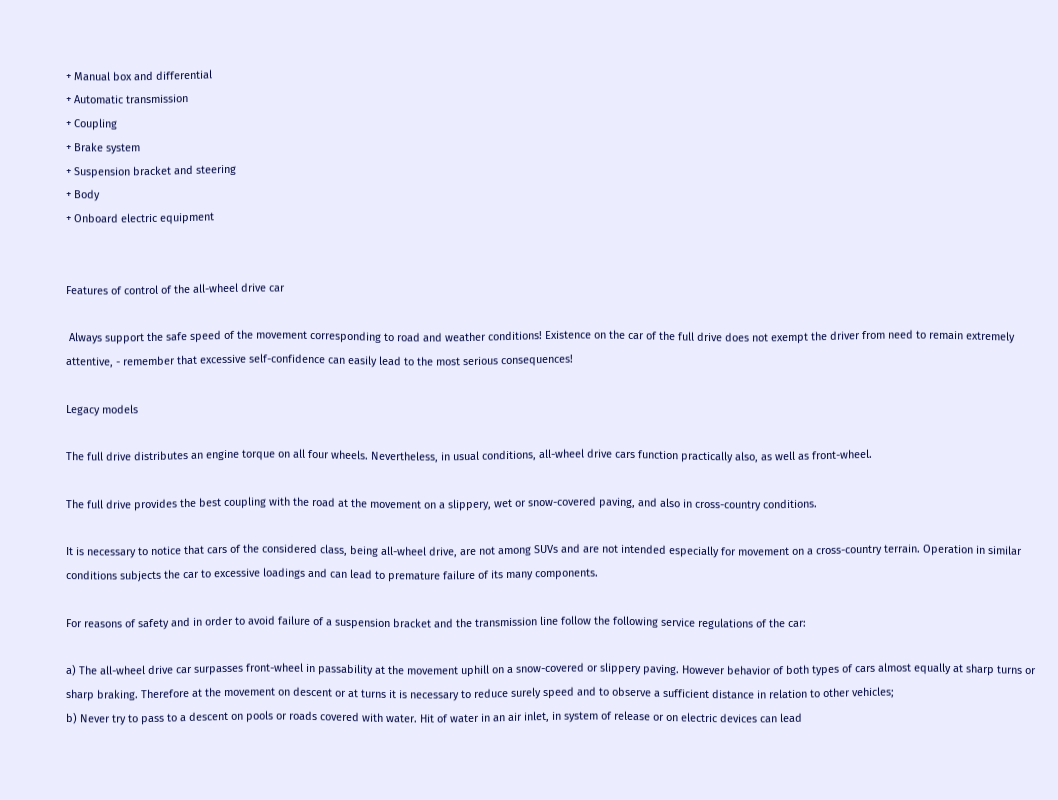+ Manual box and differential
+ Automatic transmission
+ Coupling
+ Brake system
+ Suspension bracket and steering
+ Body
+ Onboard electric equipment


Features of control of the all-wheel drive car

 Always support the safe speed of the movement corresponding to road and weather conditions! Existence on the car of the full drive does not exempt the driver from need to remain extremely attentive, - remember that excessive self-confidence can easily lead to the most serious consequences!

Legacy models

The full drive distributes an engine torque on all four wheels. Nevertheless, in usual conditions, all-wheel drive cars function practically also, as well as front-wheel.

The full drive provides the best coupling with the road at the movement on a slippery, wet or snow-covered paving, and also in cross-country conditions.

It is necessary to notice that cars of the considered class, being all-wheel drive, are not among SUVs and are not intended especially for movement on a cross-country terrain. Operation in similar conditions subjects the car to excessive loadings and can lead to premature failure of its many components.

For reasons of safety and in order to avoid failure of a suspension bracket and the transmission line follow the following service regulations of the car:

a) The all-wheel drive car surpasses front-wheel in passability at the movement uphill on a snow-covered or slippery paving. However behavior of both types of cars almost equally at sharp turns or sharp braking. Therefore at the movement on descent or at turns it is necessary to reduce surely speed and to observe a sufficient distance in relation to other vehicles;
b) Never try to pass to a descent on pools or roads covered with water. Hit of water in an air inlet, in system of release or on electric devices can lead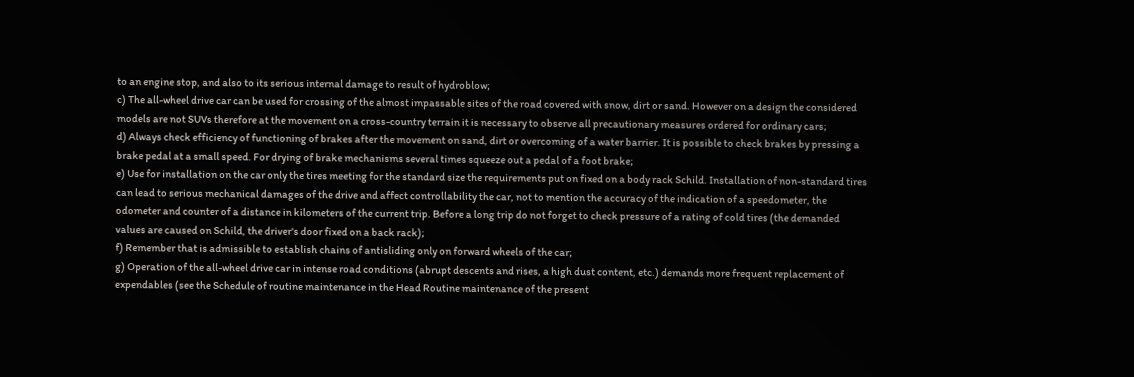to an engine stop, and also to its serious internal damage to result of hydroblow;
c) The all-wheel drive car can be used for crossing of the almost impassable sites of the road covered with snow, dirt or sand. However on a design the considered models are not SUVs therefore at the movement on a cross-country terrain it is necessary to observe all precautionary measures ordered for ordinary cars;
d) Always check efficiency of functioning of brakes after the movement on sand, dirt or overcoming of a water barrier. It is possible to check brakes by pressing a brake pedal at a small speed. For drying of brake mechanisms several times squeeze out a pedal of a foot brake;
e) Use for installation on the car only the tires meeting for the standard size the requirements put on fixed on a body rack Schild. Installation of non-standard tires can lead to serious mechanical damages of the drive and affect controllability the car, not to mention the accuracy of the indication of a speedometer, the odometer and counter of a distance in kilometers of the current trip. Before a long trip do not forget to check pressure of a rating of cold tires (the demanded values are caused on Schild, the driver's door fixed on a back rack);
f) Remember that is admissible to establish chains of antisliding only on forward wheels of the car;
g) Operation of the all-wheel drive car in intense road conditions (abrupt descents and rises, a high dust content, etc.) demands more frequent replacement of expendables (see the Schedule of routine maintenance in the Head Routine maintenance of the present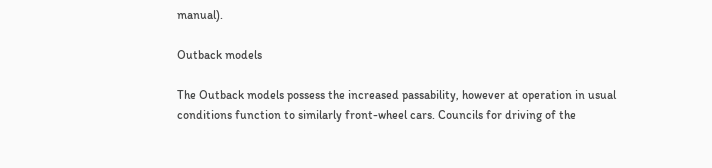manual).

Outback models

The Outback models possess the increased passability, however at operation in usual conditions function to similarly front-wheel cars. Councils for driving of the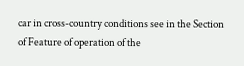car in cross-country conditions see in the Section of Feature of operation of the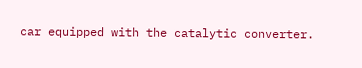car equipped with the catalytic converter.